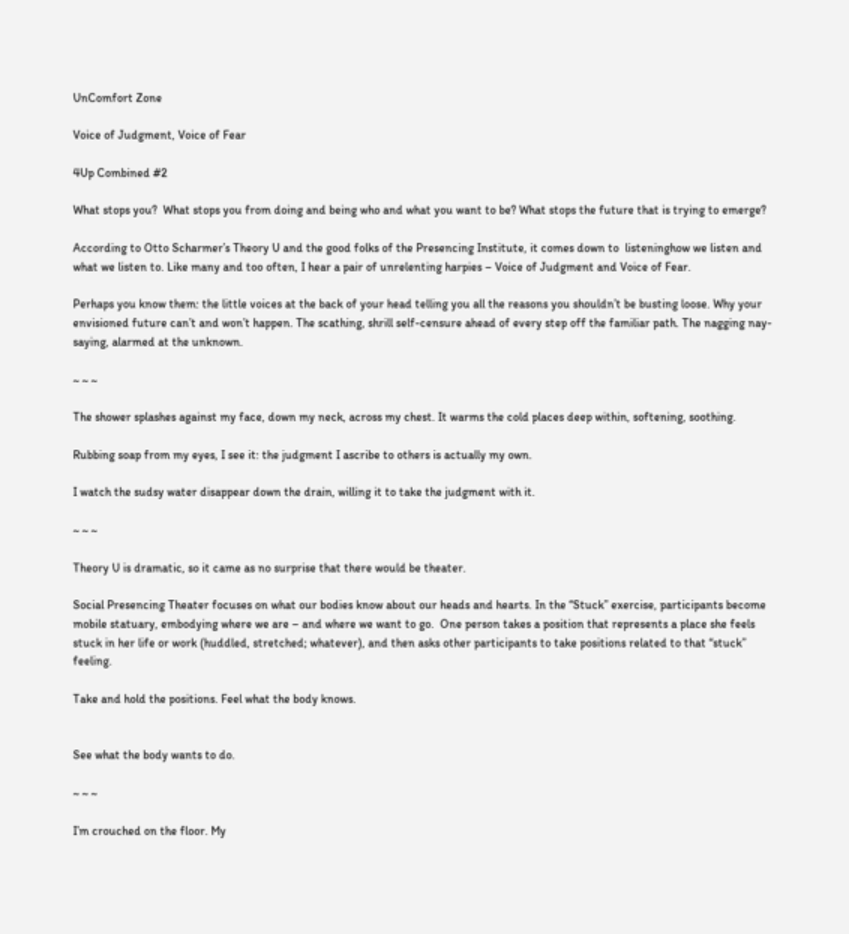UnComfort Zone

Voice of Judgment, Voice of Fear

4Up Combined #2

What stops you?  What stops you from doing and being who and what you want to be? What stops the future that is trying to emerge?

According to Otto Scharmer’s Theory U and the good folks of the Presencing Institute, it comes down to  listeninghow we listen and what we listen to. Like many and too often, I hear a pair of unrelenting harpies – Voice of Judgment and Voice of Fear.

Perhaps you know them: the little voices at the back of your head telling you all the reasons you shouldn’t be busting loose. Why your envisioned future can’t and won’t happen. The scathing, shrill self-censure ahead of every step off the familiar path. The nagging nay-saying, alarmed at the unknown.

~ ~ ~

The shower splashes against my face, down my neck, across my chest. It warms the cold places deep within, softening, soothing.

Rubbing soap from my eyes, I see it: the judgment I ascribe to others is actually my own.

I watch the sudsy water disappear down the drain, willing it to take the judgment with it.

~ ~ ~

Theory U is dramatic, so it came as no surprise that there would be theater.

Social Presencing Theater focuses on what our bodies know about our heads and hearts. In the “Stuck” exercise, participants become mobile statuary, embodying where we are – and where we want to go.  One person takes a position that represents a place she feels stuck in her life or work (huddled, stretched; whatever), and then asks other participants to take positions related to that “stuck” feeling.

Take and hold the positions. Feel what the body knows.


See what the body wants to do.

~ ~ ~

I’m crouched on the floor. My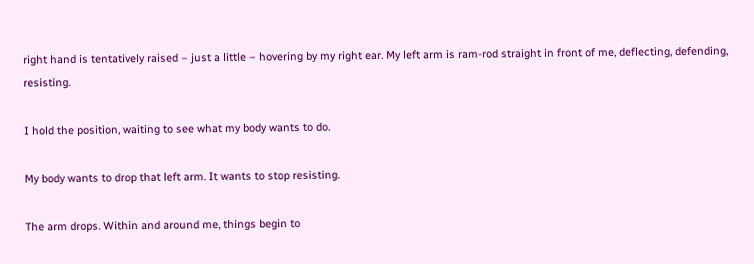right hand is tentatively raised – just a little – hovering by my right ear. My left arm is ram-rod straight in front of me, deflecting, defending, resisting.

I hold the position, waiting to see what my body wants to do.

My body wants to drop that left arm. It wants to stop resisting.

The arm drops. Within and around me, things begin to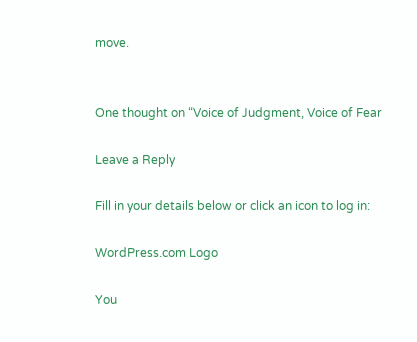move.


One thought on “Voice of Judgment, Voice of Fear

Leave a Reply

Fill in your details below or click an icon to log in:

WordPress.com Logo

You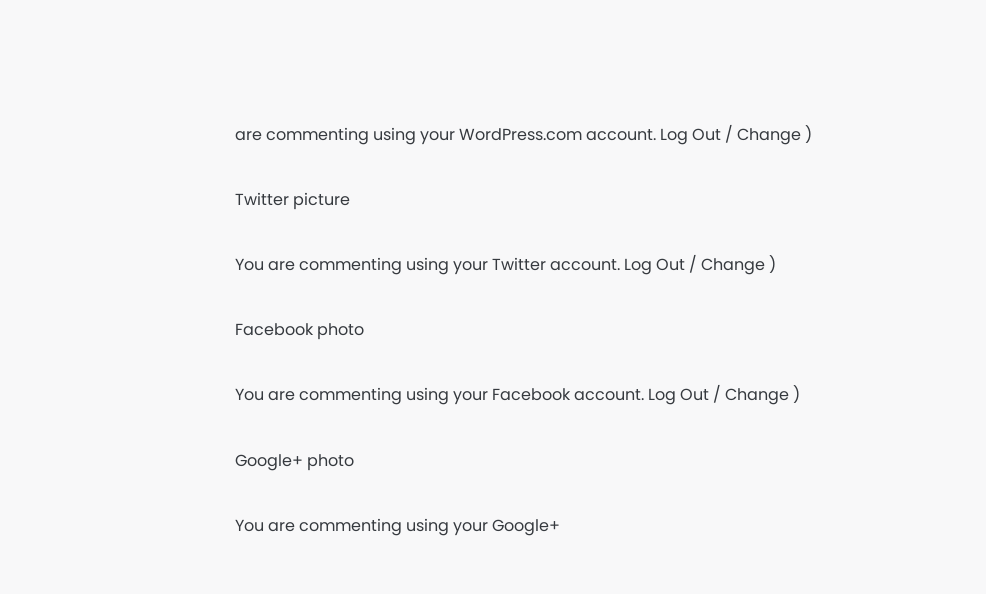are commenting using your WordPress.com account. Log Out / Change )

Twitter picture

You are commenting using your Twitter account. Log Out / Change )

Facebook photo

You are commenting using your Facebook account. Log Out / Change )

Google+ photo

You are commenting using your Google+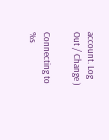account. Log Out / Change )

Connecting to %s